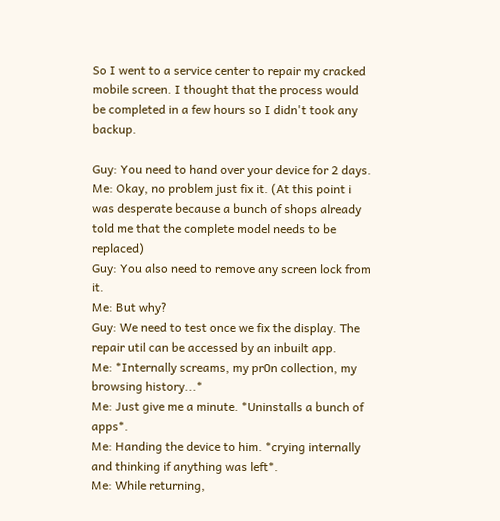So I went to a service center to repair my cracked mobile screen. I thought that the process would be completed in a few hours so I didn't took any backup.

Guy: You need to hand over your device for 2 days.
Me: Okay, no problem just fix it. (At this point i was desperate because a bunch of shops already told me that the complete model needs to be replaced)
Guy: You also need to remove any screen lock from it.
Me: But why?
Guy: We need to test once we fix the display. The repair util can be accessed by an inbuilt app.
Me: *Internally screams, my pr0n collection, my browsing history...*
Me: Just give me a minute. *Uninstalls a bunch of apps*.
Me: Handing the device to him. *crying internally and thinking if anything was left*.
Me: While returning,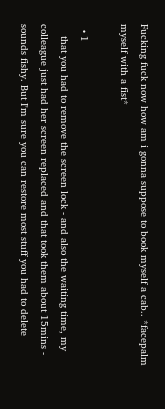Fucking fuck now how am i gonna suppose to book myself a cab.. *facepalm myself with a fist*

  • 1
    that you had to remove the screen lock - and also the waiting time, my colleague just had her screen replaced and that took them about 15mins - sounds fishy. But I'm sure you can restore most stuff you had to delete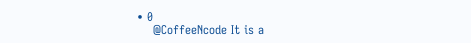• 0
    @CoffeeNcode It is a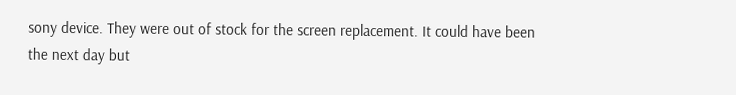sony device. They were out of stock for the screen replacement. It could have been the next day but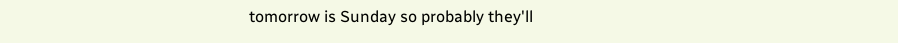tomorrow is Sunday so probably they'll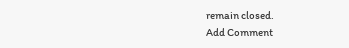remain closed.
Add Comment